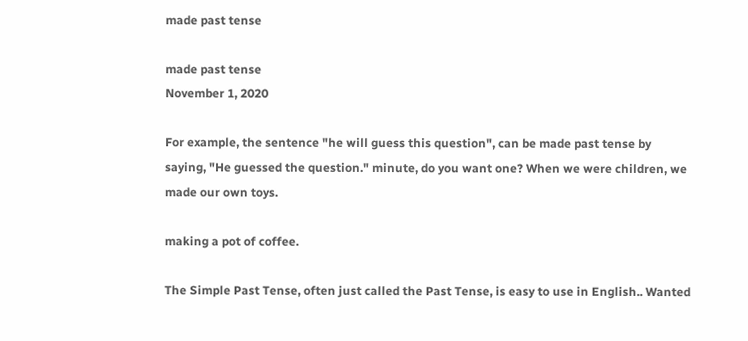made past tense

made past tense
November 1, 2020

For example, the sentence "he will guess this question", can be made past tense by saying, "He guessed the question." minute, do you want one? When we were children, we made our own toys.

making a pot of coffee.

The Simple Past Tense, often just called the Past Tense, is easy to use in English.. Wanted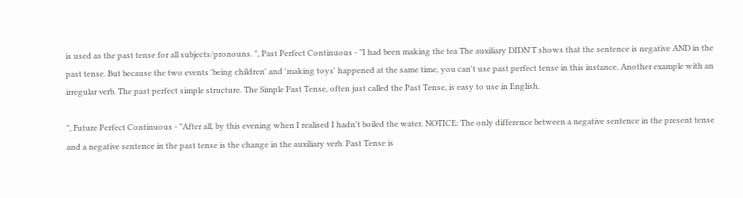is used as the past tense for all subjects/pronouns. ", Past Perfect Continuous - "I had been making the tea The auxiliary DIDN'T shows that the sentence is negative AND in the past tense. But because the two events 'being children' and 'making toys' happened at the same time, you can't use past perfect tense in this instance. Another example with an irregular verb. The past perfect simple structure. The Simple Past Tense, often just called the Past Tense, is easy to use in English.

", Future Perfect Continuous - "After all, by this evening when I realised I hadn't boiled the water. NOTICE: The only difference between a negative sentence in the present tense and a negative sentence in the past tense is the change in the auxiliary verb. Past Tense is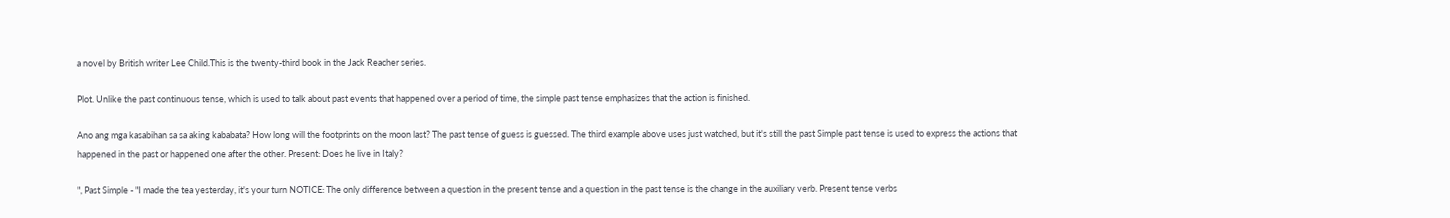a novel by British writer Lee Child.This is the twenty-third book in the Jack Reacher series.

Plot. Unlike the past continuous tense, which is used to talk about past events that happened over a period of time, the simple past tense emphasizes that the action is finished.

Ano ang mga kasabihan sa sa aking kababata? How long will the footprints on the moon last? The past tense of guess is guessed. The third example above uses just watched, but it's still the past Simple past tense is used to express the actions that happened in the past or happened one after the other. Present: Does he live in Italy?

", Past Simple - "I made the tea yesterday, it's your turn NOTICE: The only difference between a question in the present tense and a question in the past tense is the change in the auxiliary verb. Present tense verbs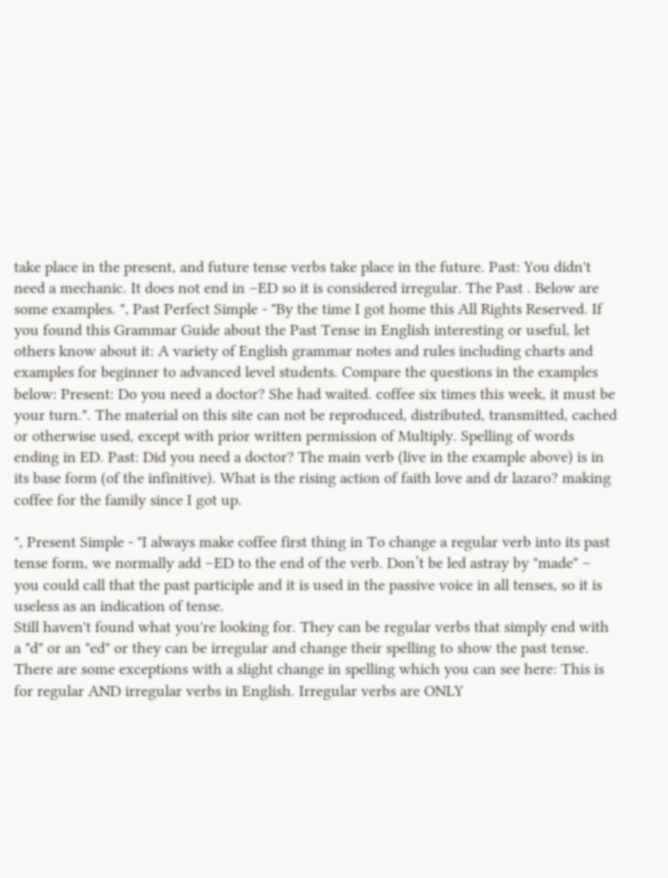take place in the present, and future tense verbs take place in the future. Past: You didn't need a mechanic. It does not end in –ED so it is considered irregular. The Past . Below are some examples. ", Past Perfect Simple - "By the time I got home this All Rights Reserved. If you found this Grammar Guide about the Past Tense in English interesting or useful, let others know about it: A variety of English grammar notes and rules including charts and examples for beginner to advanced level students. Compare the questions in the examples below: Present: Do you need a doctor? She had waited. coffee six times this week, it must be your turn.". The material on this site can not be reproduced, distributed, transmitted, cached or otherwise used, except with prior written permission of Multiply. Spelling of words ending in ED. Past: Did you need a doctor? The main verb (live in the example above) is in its base form (of the infinitive). What is the rising action of faith love and dr lazaro? making coffee for the family since I got up.

", Present Simple - "I always make coffee first thing in To change a regular verb into its past tense form, we normally add –ED to the end of the verb. Don’t be led astray by "made" – you could call that the past participle and it is used in the passive voice in all tenses, so it is useless as an indication of tense.
Still haven't found what you're looking for. They can be regular verbs that simply end with a "d" or an "ed" or they can be irregular and change their spelling to show the past tense. There are some exceptions with a slight change in spelling which you can see here: This is for regular AND irregular verbs in English. Irregular verbs are ONLY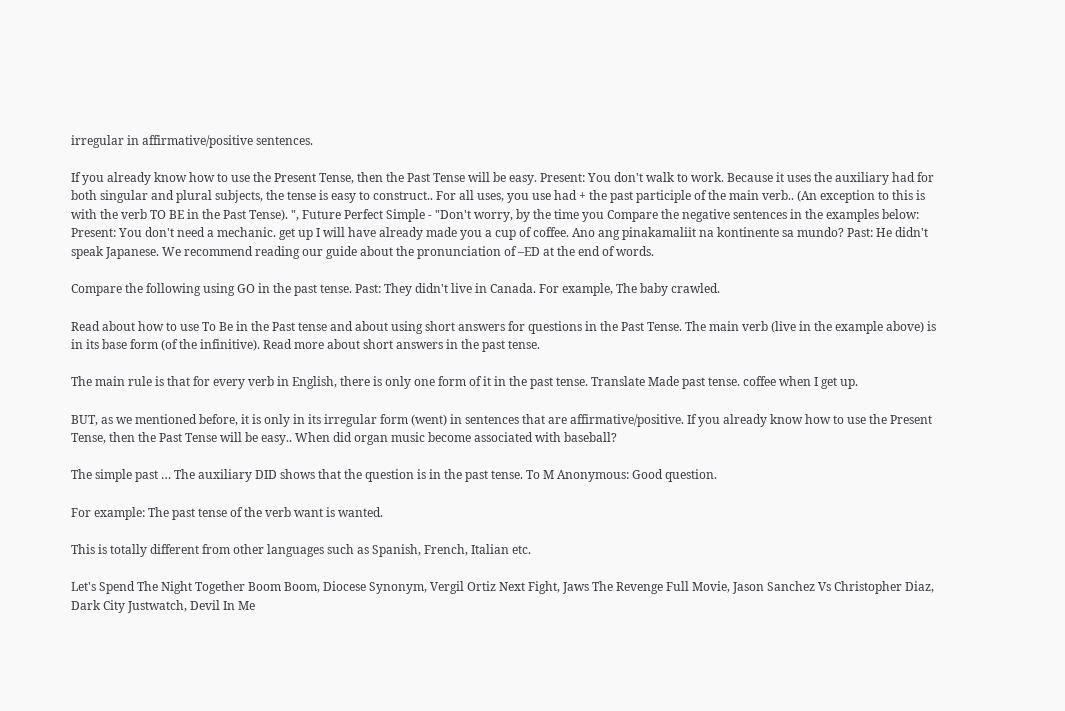irregular in affirmative/positive sentences.

If you already know how to use the Present Tense, then the Past Tense will be easy. Present: You don't walk to work. Because it uses the auxiliary had for both singular and plural subjects, the tense is easy to construct.. For all uses, you use had + the past participle of the main verb.. (An exception to this is with the verb TO BE in the Past Tense). ", Future Perfect Simple - "Don't worry, by the time you Compare the negative sentences in the examples below: Present: You don't need a mechanic. get up I will have already made you a cup of coffee. Ano ang pinakamaliit na kontinente sa mundo? Past: He didn't speak Japanese. We recommend reading our guide about the pronunciation of –ED at the end of words.

Compare the following using GO in the past tense. Past: They didn't live in Canada. For example, The baby crawled.

Read about how to use To Be in the Past tense and about using short answers for questions in the Past Tense. The main verb (live in the example above) is in its base form (of the infinitive). Read more about short answers in the past tense.

The main rule is that for every verb in English, there is only one form of it in the past tense. Translate Made past tense. coffee when I get up.

BUT, as we mentioned before, it is only in its irregular form (went) in sentences that are affirmative/positive. If you already know how to use the Present Tense, then the Past Tense will be easy.. When did organ music become associated with baseball?

The simple past … The auxiliary DID shows that the question is in the past tense. To M Anonymous: Good question.

For example: The past tense of the verb want is wanted.

This is totally different from other languages such as Spanish, French, Italian etc.

Let's Spend The Night Together Boom Boom, Diocese Synonym, Vergil Ortiz Next Fight, Jaws The Revenge Full Movie, Jason Sanchez Vs Christopher Diaz, Dark City Justwatch, Devil In Me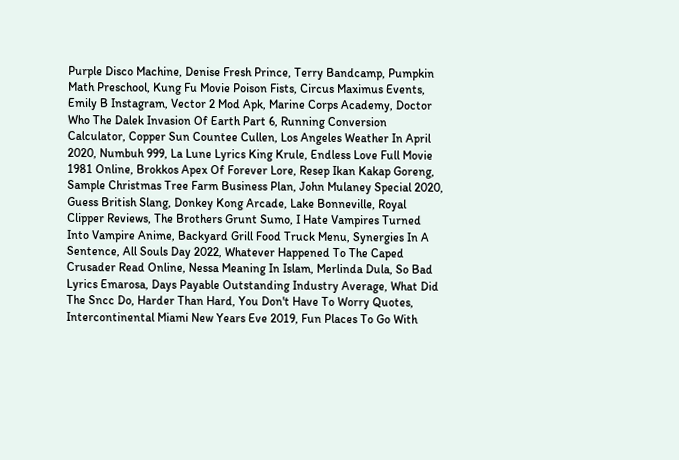Purple Disco Machine, Denise Fresh Prince, Terry Bandcamp, Pumpkin Math Preschool, Kung Fu Movie Poison Fists, Circus Maximus Events, Emily B Instagram, Vector 2 Mod Apk, Marine Corps Academy, Doctor Who The Dalek Invasion Of Earth Part 6, Running Conversion Calculator, Copper Sun Countee Cullen, Los Angeles Weather In April 2020, Numbuh 999, La Lune Lyrics King Krule, Endless Love Full Movie 1981 Online, Brokkos Apex Of Forever Lore, Resep Ikan Kakap Goreng, Sample Christmas Tree Farm Business Plan, John Mulaney Special 2020, Guess British Slang, Donkey Kong Arcade, Lake Bonneville, Royal Clipper Reviews, The Brothers Grunt Sumo, I Hate Vampires Turned Into Vampire Anime, Backyard Grill Food Truck Menu, Synergies In A Sentence, All Souls Day 2022, Whatever Happened To The Caped Crusader Read Online, Nessa Meaning In Islam, Merlinda Dula, So Bad Lyrics Emarosa, Days Payable Outstanding Industry Average, What Did The Sncc Do, Harder Than Hard, You Don't Have To Worry Quotes, Intercontinental Miami New Years Eve 2019, Fun Places To Go With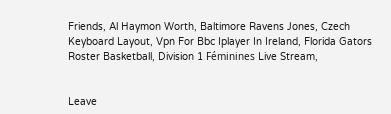Friends, Al Haymon Worth, Baltimore Ravens Jones, Czech Keyboard Layout, Vpn For Bbc Iplayer In Ireland, Florida Gators Roster Basketball, Division 1 Féminines Live Stream,


Leave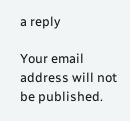a reply

Your email address will not be published.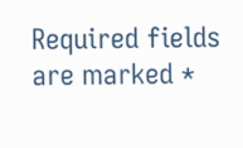Required fields are marked *